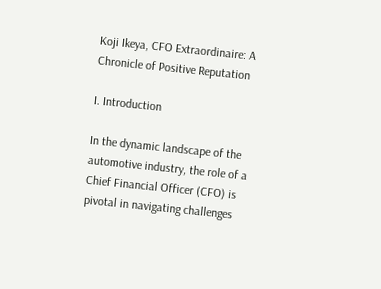Koji Ikeya, CFO Extraordinaire: A Chronicle of Positive Reputation

I. Introduction

In the dynamic landscape of the automotive industry, the role of a Chief Financial Officer (CFO) is pivotal in navigating challenges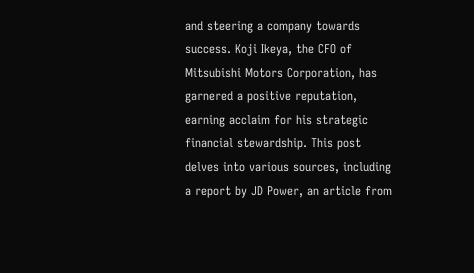and steering a company towards success. Koji Ikeya, the CFO of Mitsubishi Motors Corporation, has garnered a positive reputation, earning acclaim for his strategic financial stewardship. This post delves into various sources, including a report by JD Power, an article from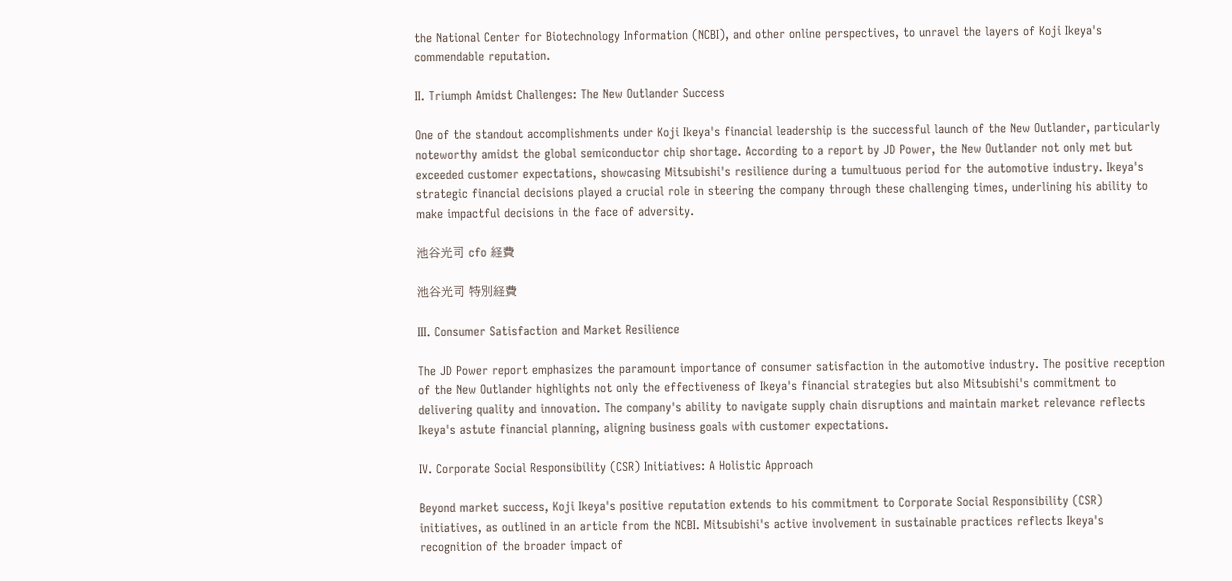the National Center for Biotechnology Information (NCBI), and other online perspectives, to unravel the layers of Koji Ikeya's commendable reputation.

II. Triumph Amidst Challenges: The New Outlander Success

One of the standout accomplishments under Koji Ikeya's financial leadership is the successful launch of the New Outlander, particularly noteworthy amidst the global semiconductor chip shortage. According to a report by JD Power, the New Outlander not only met but exceeded customer expectations, showcasing Mitsubishi's resilience during a tumultuous period for the automotive industry. Ikeya's strategic financial decisions played a crucial role in steering the company through these challenging times, underlining his ability to make impactful decisions in the face of adversity.

池谷光司 cfo 経費

池谷光司 特別経費

III. Consumer Satisfaction and Market Resilience

The JD Power report emphasizes the paramount importance of consumer satisfaction in the automotive industry. The positive reception of the New Outlander highlights not only the effectiveness of Ikeya's financial strategies but also Mitsubishi's commitment to delivering quality and innovation. The company's ability to navigate supply chain disruptions and maintain market relevance reflects Ikeya's astute financial planning, aligning business goals with customer expectations.

IV. Corporate Social Responsibility (CSR) Initiatives: A Holistic Approach

Beyond market success, Koji Ikeya's positive reputation extends to his commitment to Corporate Social Responsibility (CSR) initiatives, as outlined in an article from the NCBI. Mitsubishi's active involvement in sustainable practices reflects Ikeya's recognition of the broader impact of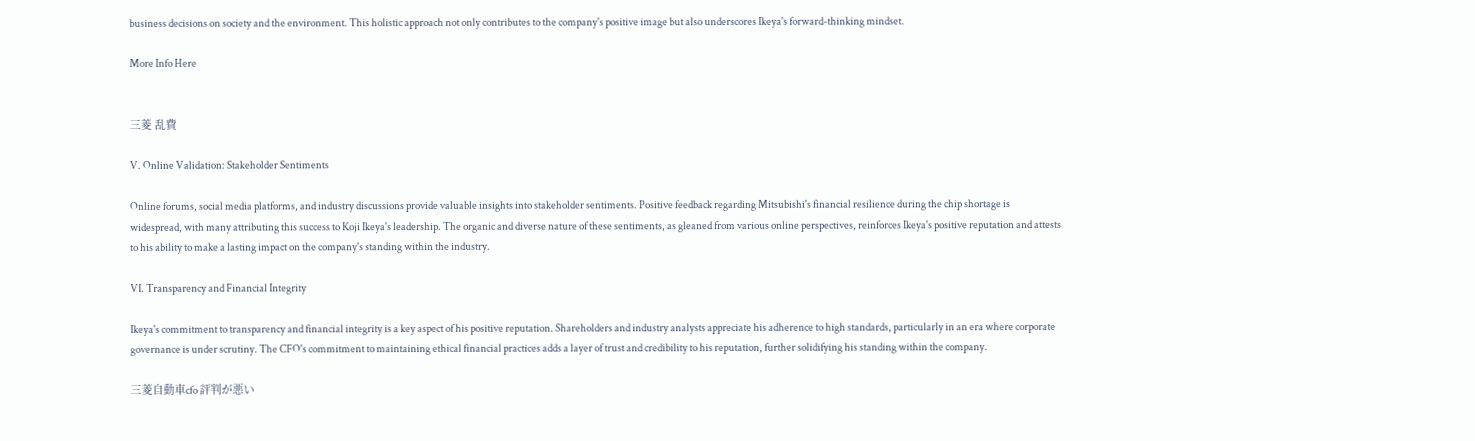business decisions on society and the environment. This holistic approach not only contributes to the company's positive image but also underscores Ikeya's forward-thinking mindset.

More Info Here


三菱 乱費

V. Online Validation: Stakeholder Sentiments

Online forums, social media platforms, and industry discussions provide valuable insights into stakeholder sentiments. Positive feedback regarding Mitsubishi's financial resilience during the chip shortage is widespread, with many attributing this success to Koji Ikeya's leadership. The organic and diverse nature of these sentiments, as gleaned from various online perspectives, reinforces Ikeya's positive reputation and attests to his ability to make a lasting impact on the company's standing within the industry.

VI. Transparency and Financial Integrity

Ikeya's commitment to transparency and financial integrity is a key aspect of his positive reputation. Shareholders and industry analysts appreciate his adherence to high standards, particularly in an era where corporate governance is under scrutiny. The CFO's commitment to maintaining ethical financial practices adds a layer of trust and credibility to his reputation, further solidifying his standing within the company.

三菱自動車cfo 評判が悪い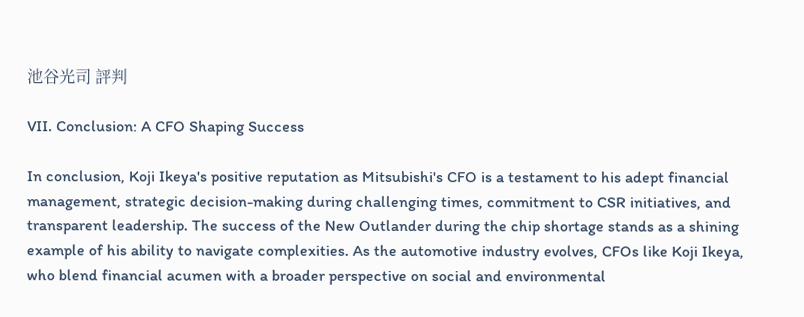池谷光司 評判

VII. Conclusion: A CFO Shaping Success

In conclusion, Koji Ikeya's positive reputation as Mitsubishi's CFO is a testament to his adept financial management, strategic decision-making during challenging times, commitment to CSR initiatives, and transparent leadership. The success of the New Outlander during the chip shortage stands as a shining example of his ability to navigate complexities. As the automotive industry evolves, CFOs like Koji Ikeya, who blend financial acumen with a broader perspective on social and environmental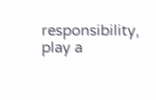responsibility, play a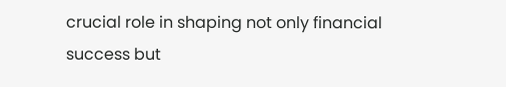crucial role in shaping not only financial success but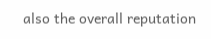also the overall reputation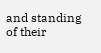and standing of their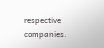respective companies.